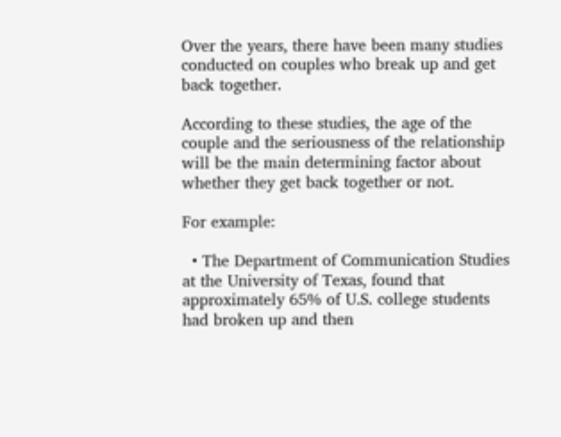Over the years, there have been many studies conducted on couples who break up and get back together.

According to these studies, the age of the couple and the seriousness of the relationship will be the main determining factor about whether they get back together or not.

For example:

  • The Department of Communication Studies at the University of Texas, found that approximately 65% of U.S. college students had broken up and then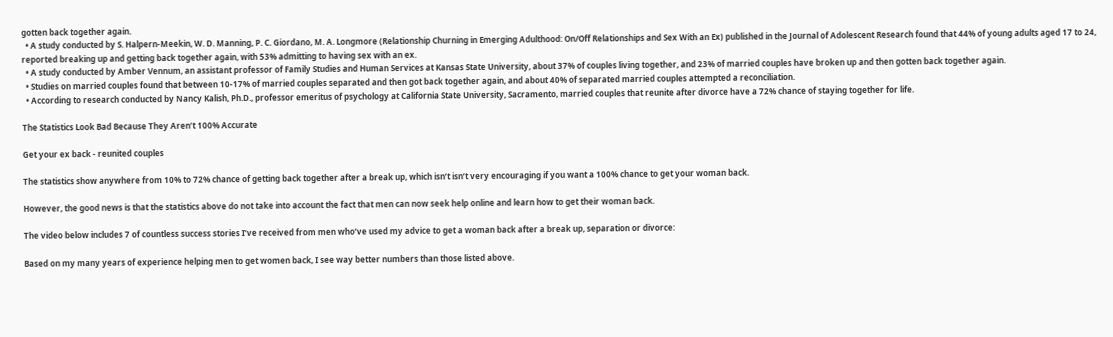gotten back together again.
  • A study conducted by S. Halpern-Meekin, W. D. Manning, P. C. Giordano, M. A. Longmore (Relationship Churning in Emerging Adulthood: On/Off Relationships and Sex With an Ex) published in the Journal of Adolescent Research found that 44% of young adults aged 17 to 24, reported breaking up and getting back together again, with 53% admitting to having sex with an ex.
  • A study conducted by Amber Vennum, an assistant professor of Family Studies and Human Services at Kansas State University, about 37% of couples living together, and 23% of married couples have broken up and then gotten back together again.
  • Studies on married couples found that between 10-17% of married couples separated and then got back together again, and about 40% of separated married couples attempted a reconciliation.
  • According to research conducted by Nancy Kalish, Ph.D., professor emeritus of psychology at California State University, Sacramento, married couples that reunite after divorce have a 72% chance of staying together for life.

The Statistics Look Bad Because They Aren’t 100% Accurate

Get your ex back - reunited couples

The statistics show anywhere from 10% to 72% chance of getting back together after a break up, which isn’t isn’t very encouraging if you want a 100% chance to get your woman back.

However, the good news is that the statistics above do not take into account the fact that men can now seek help online and learn how to get their woman back.

The video below includes 7 of countless success stories I’ve received from men who’ve used my advice to get a woman back after a break up, separation or divorce:

Based on my many years of experience helping men to get women back, I see way better numbers than those listed above.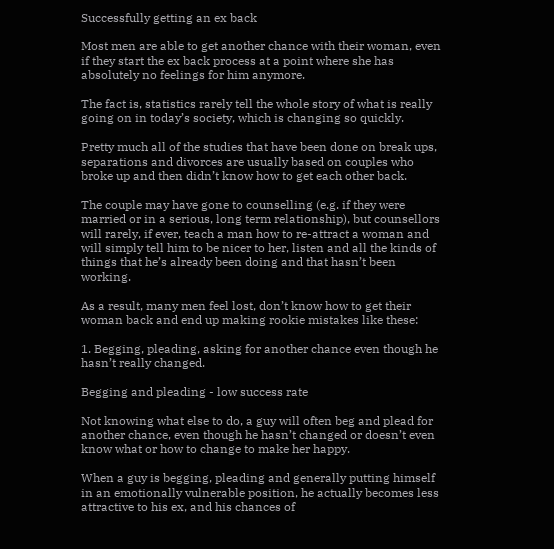Successfully getting an ex back

Most men are able to get another chance with their woman, even if they start the ex back process at a point where she has absolutely no feelings for him anymore.

The fact is, statistics rarely tell the whole story of what is really going on in today’s society, which is changing so quickly.

Pretty much all of the studies that have been done on break ups, separations and divorces are usually based on couples who broke up and then didn’t know how to get each other back.

The couple may have gone to counselling (e.g. if they were married or in a serious, long term relationship), but counsellors will rarely, if ever, teach a man how to re-attract a woman and will simply tell him to be nicer to her, listen and all the kinds of things that he’s already been doing and that hasn’t been working.

As a result, many men feel lost, don’t know how to get their woman back and end up making rookie mistakes like these:

1. Begging, pleading, asking for another chance even though he hasn’t really changed.

Begging and pleading - low success rate

Not knowing what else to do, a guy will often beg and plead for another chance, even though he hasn’t changed or doesn’t even know what or how to change to make her happy.

When a guy is begging, pleading and generally putting himself in an emotionally vulnerable position, he actually becomes less attractive to his ex, and his chances of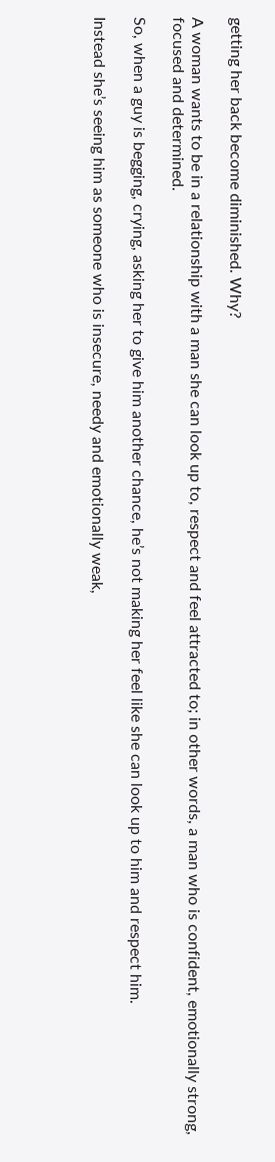getting her back become diminished. Why?

A woman wants to be in a relationship with a man she can look up to, respect and feel attracted to; in other words, a man who is confident, emotionally strong, focused and determined.

So, when a guy is begging, crying, asking her to give him another chance, he’s not making her feel like she can look up to him and respect him.

Instead she’s seeing him as someone who is insecure, needy and emotionally weak,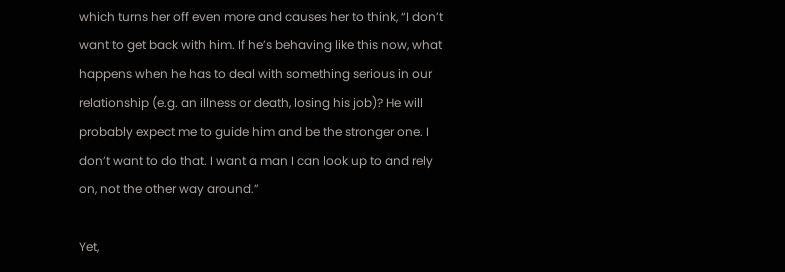which turns her off even more and causes her to think, “I don’t want to get back with him. If he’s behaving like this now, what happens when he has to deal with something serious in our relationship (e.g. an illness or death, losing his job)? He will probably expect me to guide him and be the stronger one. I don’t want to do that. I want a man I can look up to and rely on, not the other way around.”

Yet,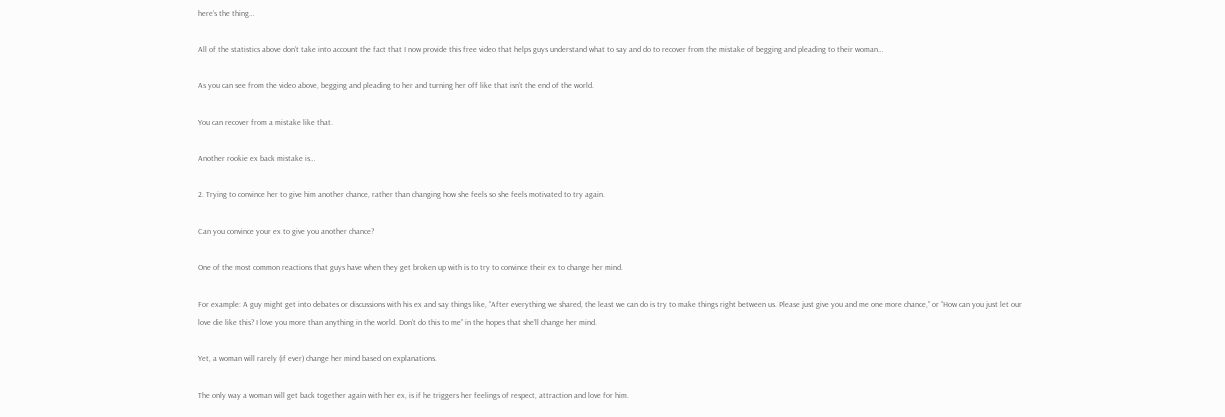here’s the thing…

All of the statistics above don’t take into account the fact that I now provide this free video that helps guys understand what to say and do to recover from the mistake of begging and pleading to their woman…

As you can see from the video above, begging and pleading to her and turning her off like that isn’t the end of the world.

You can recover from a mistake like that.

Another rookie ex back mistake is…

2. Trying to convince her to give him another chance, rather than changing how she feels so she feels motivated to try again.

Can you convince your ex to give you another chance?

One of the most common reactions that guys have when they get broken up with is to try to convince their ex to change her mind.

For example: A guy might get into debates or discussions with his ex and say things like, “After everything we shared, the least we can do is try to make things right between us. Please just give you and me one more chance,” or “How can you just let our love die like this? I love you more than anything in the world. Don’t do this to me” in the hopes that she’ll change her mind.

Yet, a woman will rarely (if ever) change her mind based on explanations.

The only way a woman will get back together again with her ex, is if he triggers her feelings of respect, attraction and love for him.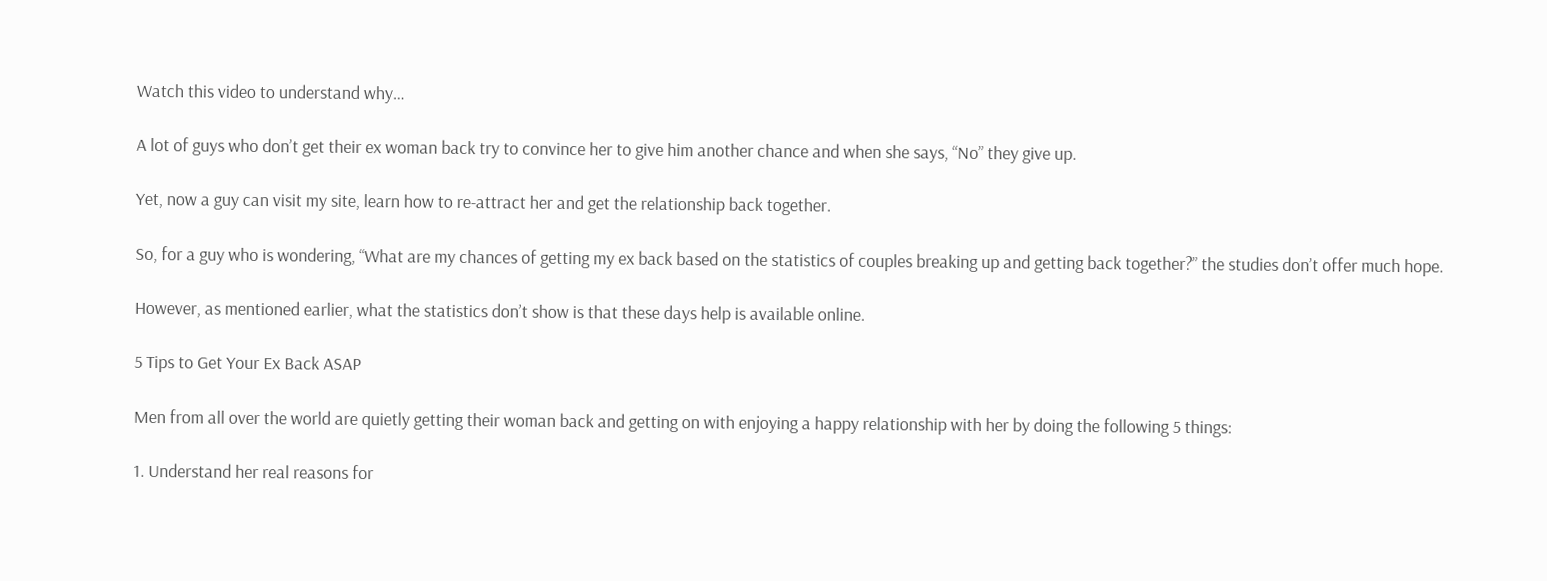Watch this video to understand why…

A lot of guys who don’t get their ex woman back try to convince her to give him another chance and when she says, “No” they give up.

Yet, now a guy can visit my site, learn how to re-attract her and get the relationship back together.

So, for a guy who is wondering, “What are my chances of getting my ex back based on the statistics of couples breaking up and getting back together?” the studies don’t offer much hope.

However, as mentioned earlier, what the statistics don’t show is that these days help is available online.

5 Tips to Get Your Ex Back ASAP

Men from all over the world are quietly getting their woman back and getting on with enjoying a happy relationship with her by doing the following 5 things:

1. Understand her real reasons for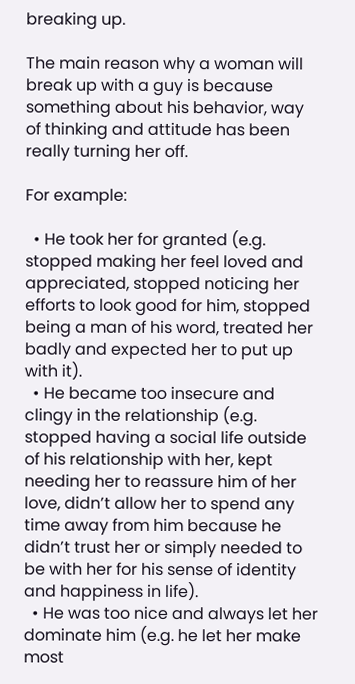breaking up.

The main reason why a woman will break up with a guy is because something about his behavior, way of thinking and attitude has been really turning her off.

For example:

  • He took her for granted (e.g. stopped making her feel loved and appreciated, stopped noticing her efforts to look good for him, stopped being a man of his word, treated her badly and expected her to put up with it).
  • He became too insecure and clingy in the relationship (e.g. stopped having a social life outside of his relationship with her, kept needing her to reassure him of her love, didn’t allow her to spend any time away from him because he didn’t trust her or simply needed to be with her for his sense of identity and happiness in life).
  • He was too nice and always let her dominate him (e.g. he let her make most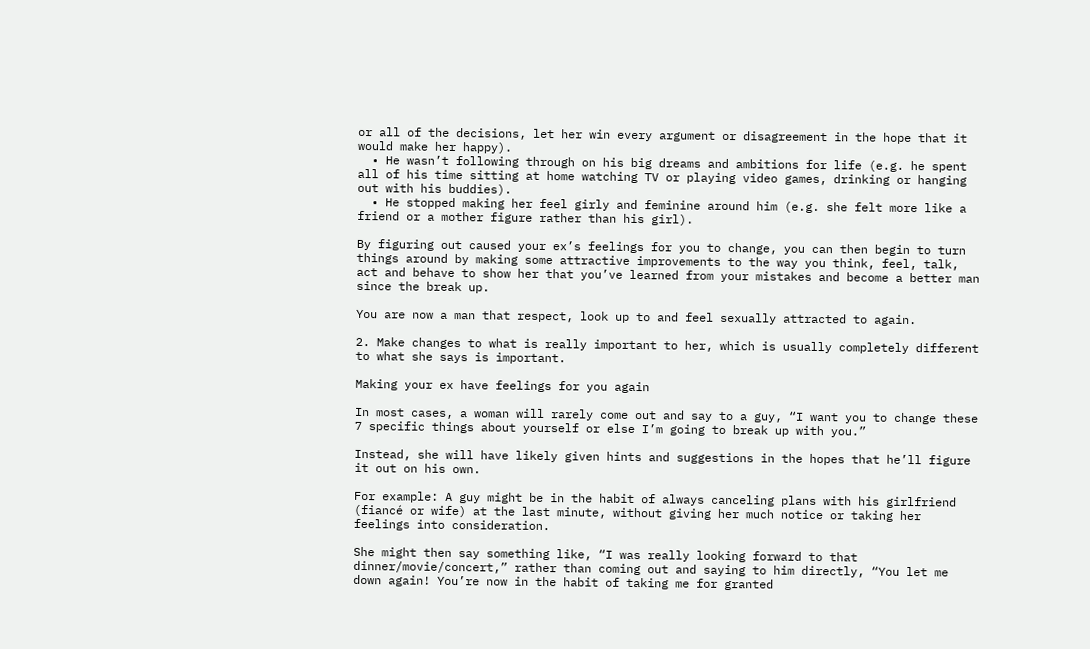or all of the decisions, let her win every argument or disagreement in the hope that it would make her happy).
  • He wasn’t following through on his big dreams and ambitions for life (e.g. he spent all of his time sitting at home watching TV or playing video games, drinking or hanging out with his buddies).
  • He stopped making her feel girly and feminine around him (e.g. she felt more like a friend or a mother figure rather than his girl).

By figuring out caused your ex’s feelings for you to change, you can then begin to turn things around by making some attractive improvements to the way you think, feel, talk, act and behave to show her that you’ve learned from your mistakes and become a better man since the break up.

You are now a man that respect, look up to and feel sexually attracted to again.

2. Make changes to what is really important to her, which is usually completely different to what she says is important.

Making your ex have feelings for you again

In most cases, a woman will rarely come out and say to a guy, “I want you to change these 7 specific things about yourself or else I’m going to break up with you.”

Instead, she will have likely given hints and suggestions in the hopes that he’ll figure it out on his own.

For example: A guy might be in the habit of always canceling plans with his girlfriend (fiancé or wife) at the last minute, without giving her much notice or taking her feelings into consideration.

She might then say something like, “I was really looking forward to that dinner/movie/concert,” rather than coming out and saying to him directly, “You let me down again! You’re now in the habit of taking me for granted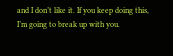and I don’t like it. If you keep doing this, I’m going to break up with you.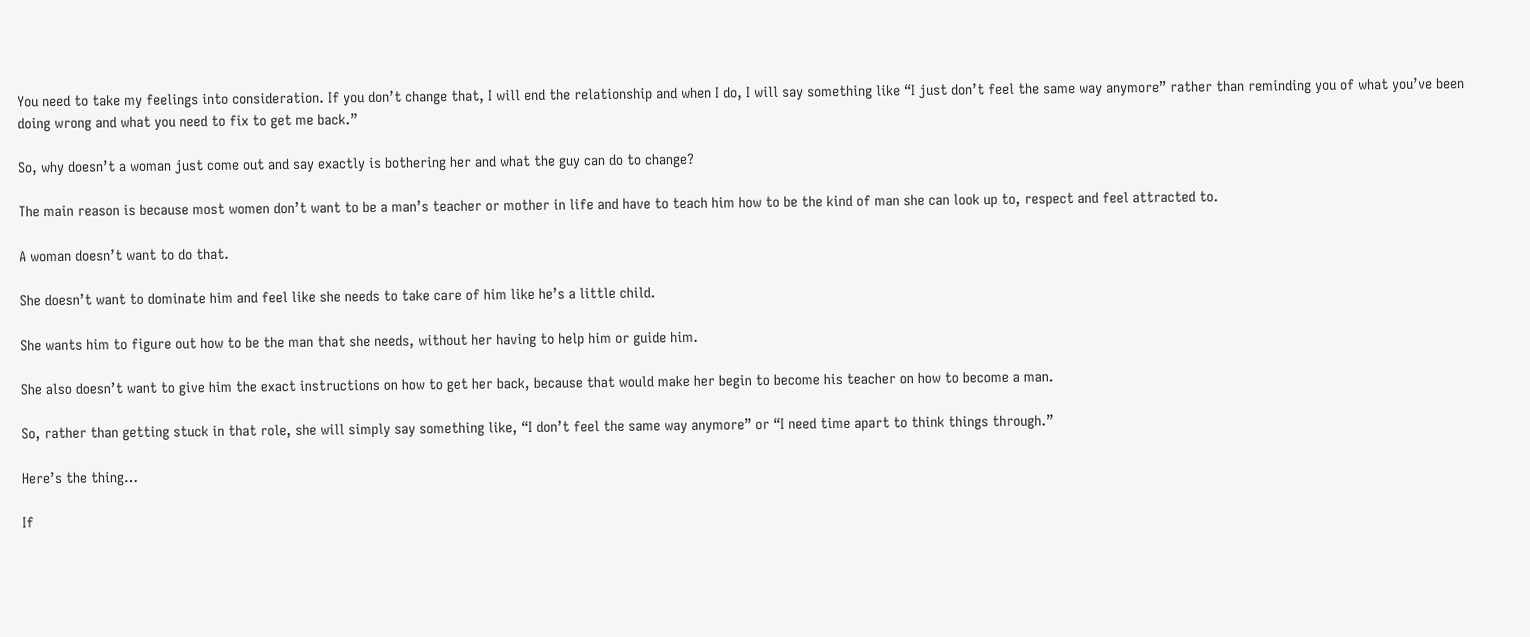You need to take my feelings into consideration. If you don’t change that, I will end the relationship and when I do, I will say something like “I just don’t feel the same way anymore” rather than reminding you of what you’ve been doing wrong and what you need to fix to get me back.”

So, why doesn’t a woman just come out and say exactly is bothering her and what the guy can do to change?

The main reason is because most women don’t want to be a man’s teacher or mother in life and have to teach him how to be the kind of man she can look up to, respect and feel attracted to.

A woman doesn’t want to do that.

She doesn’t want to dominate him and feel like she needs to take care of him like he’s a little child.

She wants him to figure out how to be the man that she needs, without her having to help him or guide him.

She also doesn’t want to give him the exact instructions on how to get her back, because that would make her begin to become his teacher on how to become a man.

So, rather than getting stuck in that role, she will simply say something like, “I don’t feel the same way anymore” or “I need time apart to think things through.”

Here’s the thing…

If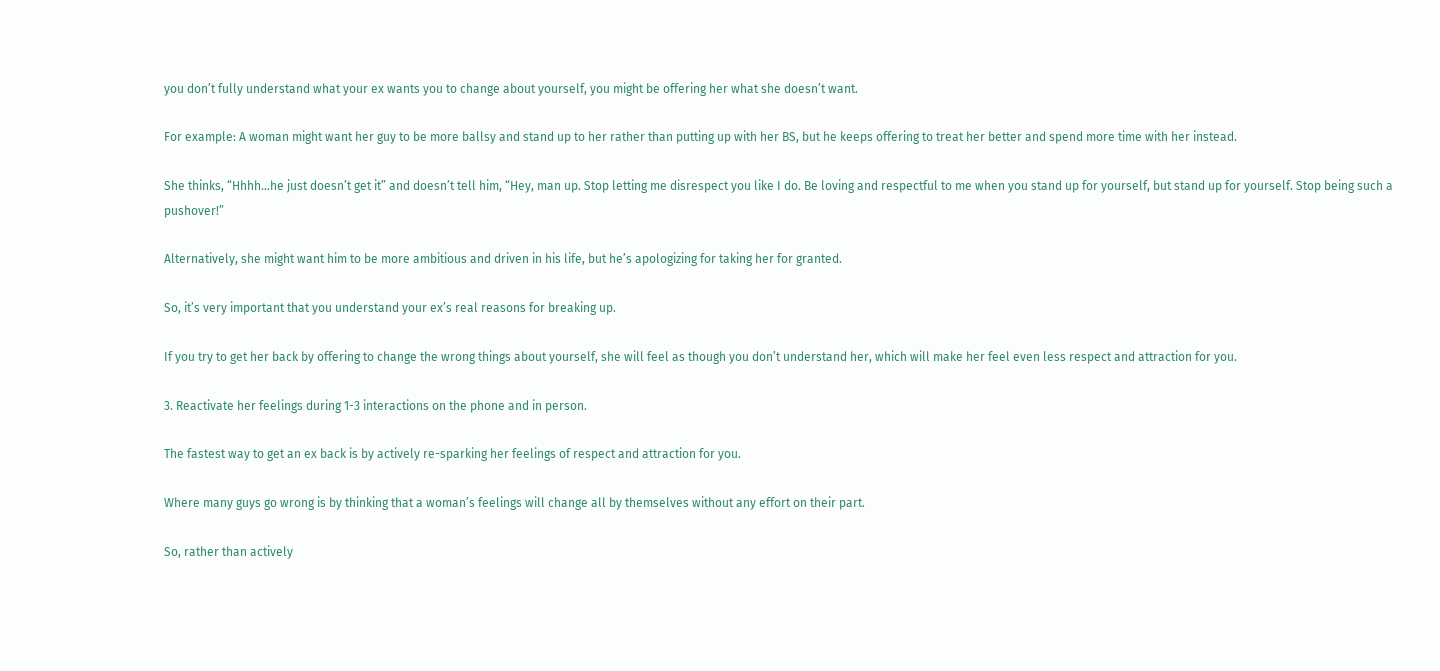you don’t fully understand what your ex wants you to change about yourself, you might be offering her what she doesn’t want.

For example: A woman might want her guy to be more ballsy and stand up to her rather than putting up with her BS, but he keeps offering to treat her better and spend more time with her instead.

She thinks, “Hhhh…he just doesn’t get it” and doesn’t tell him, “Hey, man up. Stop letting me disrespect you like I do. Be loving and respectful to me when you stand up for yourself, but stand up for yourself. Stop being such a pushover!”

Alternatively, she might want him to be more ambitious and driven in his life, but he’s apologizing for taking her for granted.

So, it’s very important that you understand your ex’s real reasons for breaking up.

If you try to get her back by offering to change the wrong things about yourself, she will feel as though you don’t understand her, which will make her feel even less respect and attraction for you.

3. Reactivate her feelings during 1-3 interactions on the phone and in person.

The fastest way to get an ex back is by actively re-sparking her feelings of respect and attraction for you.

Where many guys go wrong is by thinking that a woman’s feelings will change all by themselves without any effort on their part.

So, rather than actively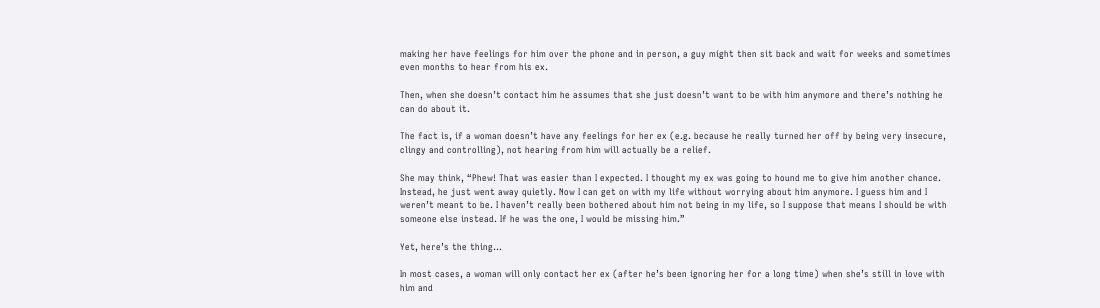making her have feelings for him over the phone and in person, a guy might then sit back and wait for weeks and sometimes even months to hear from his ex.

Then, when she doesn’t contact him he assumes that she just doesn’t want to be with him anymore and there’s nothing he can do about it.

The fact is, if a woman doesn’t have any feelings for her ex (e.g. because he really turned her off by being very insecure, clingy and controlling), not hearing from him will actually be a relief.

She may think, “Phew! That was easier than I expected. I thought my ex was going to hound me to give him another chance. Instead, he just went away quietly. Now I can get on with my life without worrying about him anymore. I guess him and I weren’t meant to be. I haven’t really been bothered about him not being in my life, so I suppose that means I should be with someone else instead. If he was the one, I would be missing him.”

Yet, here’s the thing…

In most cases, a woman will only contact her ex (after he’s been ignoring her for a long time) when she’s still in love with him and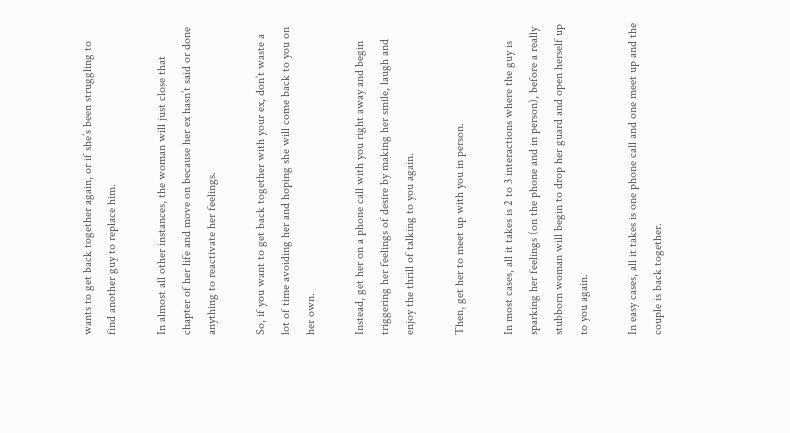wants to get back together again, or if she’s been struggling to find another guy to replace him.

In almost all other instances, the woman will just close that chapter of her life and move on because her ex hasn’t said or done anything to reactivate her feelings.

So, if you want to get back together with your ex, don’t waste a lot of time avoiding her and hoping she will come back to you on her own.

Instead, get her on a phone call with you right away and begin triggering her feelings of desire by making her smile, laugh and enjoy the thrill of talking to you again.

Then, get her to meet up with you in person.

In most cases, all it takes is 2 to 3 interactions where the guy is sparking her feelings (on the phone and in person), before a really stubborn woman will begin to drop her guard and open herself up to you again.

In easy cases, all it takes is one phone call and one meet up and the couple is back together.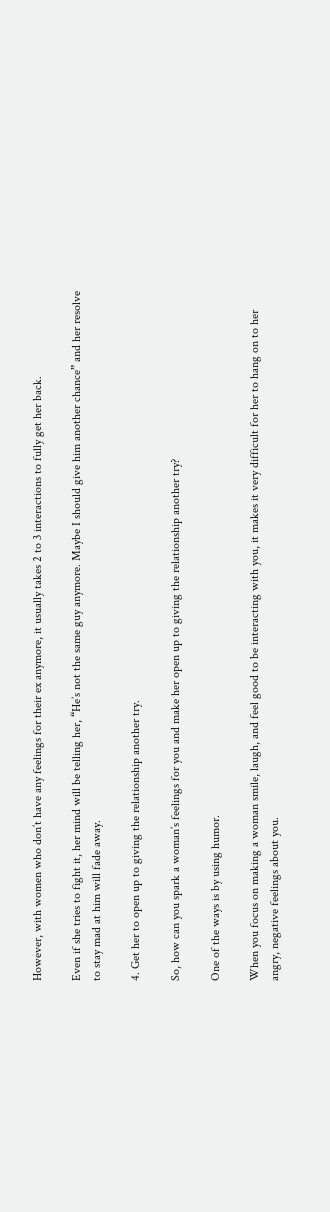However, with women who don’t have any feelings for their ex anymore, it usually takes 2 to 3 interactions to fully get her back.

Even if she tries to fight it, her mind will be telling her, “He’s not the same guy anymore. Maybe I should give him another chance” and her resolve to stay mad at him will fade away.

4. Get her to open up to giving the relationship another try.

So, how can you spark a woman’s feelings for you and make her open up to giving the relationship another try?

One of the ways is by using humor.

When you focus on making a woman smile, laugh, and feel good to be interacting with you, it makes it very difficult for her to hang on to her angry, negative feelings about you.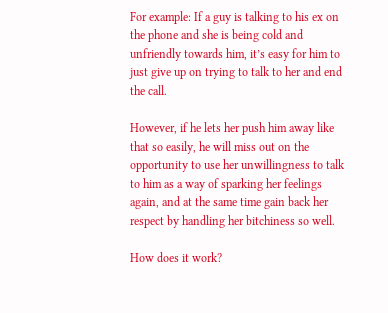For example: If a guy is talking to his ex on the phone and she is being cold and unfriendly towards him, it’s easy for him to just give up on trying to talk to her and end the call.

However, if he lets her push him away like that so easily, he will miss out on the opportunity to use her unwillingness to talk to him as a way of sparking her feelings again, and at the same time gain back her respect by handling her bitchiness so well.

How does it work?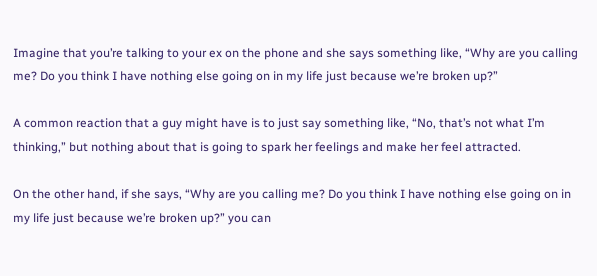Imagine that you’re talking to your ex on the phone and she says something like, “Why are you calling me? Do you think I have nothing else going on in my life just because we’re broken up?”

A common reaction that a guy might have is to just say something like, “No, that’s not what I’m thinking,” but nothing about that is going to spark her feelings and make her feel attracted.

On the other hand, if she says, “Why are you calling me? Do you think I have nothing else going on in my life just because we’re broken up?” you can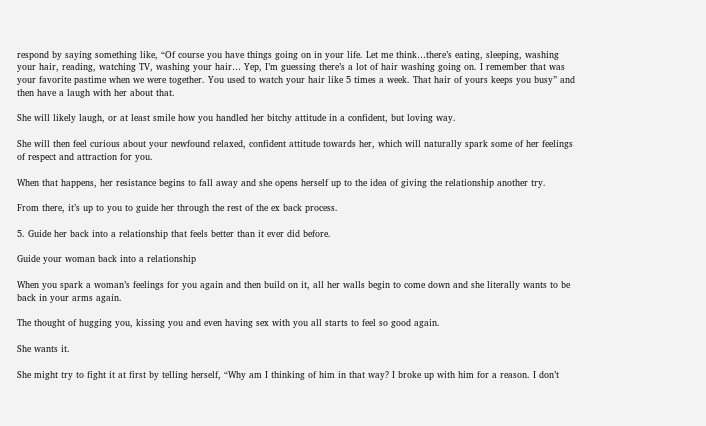respond by saying something like, “Of course you have things going on in your life. Let me think…there’s eating, sleeping, washing your hair, reading, watching TV, washing your hair… Yep, I’m guessing there’s a lot of hair washing going on. I remember that was your favorite pastime when we were together. You used to watch your hair like 5 times a week. That hair of yours keeps you busy” and then have a laugh with her about that.

She will likely laugh, or at least smile how you handled her bitchy attitude in a confident, but loving way.

She will then feel curious about your newfound relaxed, confident attitude towards her, which will naturally spark some of her feelings of respect and attraction for you.

When that happens, her resistance begins to fall away and she opens herself up to the idea of giving the relationship another try.

From there, it’s up to you to guide her through the rest of the ex back process.

5. Guide her back into a relationship that feels better than it ever did before.

Guide your woman back into a relationship

When you spark a woman’s feelings for you again and then build on it, all her walls begin to come down and she literally wants to be back in your arms again.

The thought of hugging you, kissing you and even having sex with you all starts to feel so good again.

She wants it.

She might try to fight it at first by telling herself, “Why am I thinking of him in that way? I broke up with him for a reason. I don’t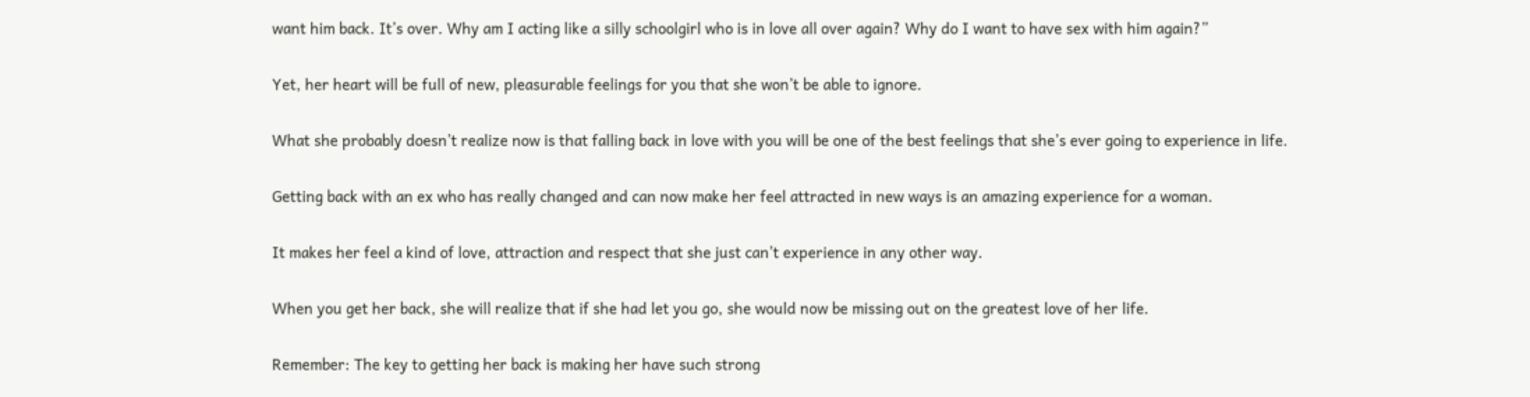want him back. It’s over. Why am I acting like a silly schoolgirl who is in love all over again? Why do I want to have sex with him again?”

Yet, her heart will be full of new, pleasurable feelings for you that she won’t be able to ignore.

What she probably doesn’t realize now is that falling back in love with you will be one of the best feelings that she’s ever going to experience in life.

Getting back with an ex who has really changed and can now make her feel attracted in new ways is an amazing experience for a woman.

It makes her feel a kind of love, attraction and respect that she just can’t experience in any other way.

When you get her back, she will realize that if she had let you go, she would now be missing out on the greatest love of her life.

Remember: The key to getting her back is making her have such strong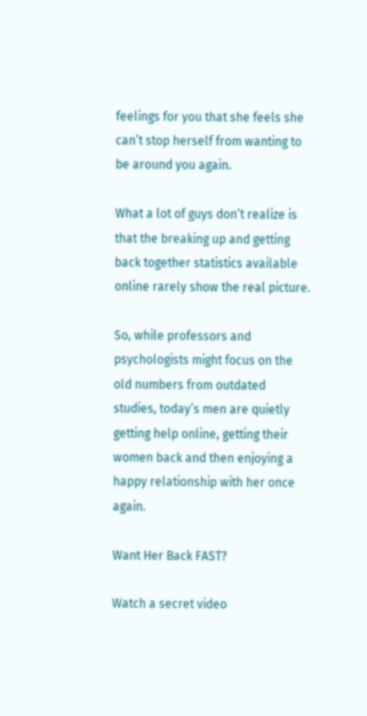feelings for you that she feels she can’t stop herself from wanting to be around you again.

What a lot of guys don’t realize is that the breaking up and getting back together statistics available online rarely show the real picture.

So, while professors and psychologists might focus on the old numbers from outdated studies, today’s men are quietly getting help online, getting their women back and then enjoying a happy relationship with her once again.

Want Her Back FAST?

Watch a secret video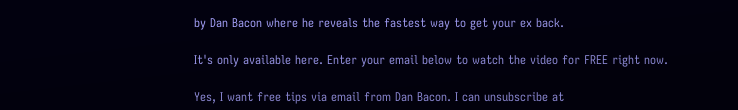by Dan Bacon where he reveals the fastest way to get your ex back.

It's only available here. Enter your email below to watch the video for FREE right now.

Yes, I want free tips via email from Dan Bacon. I can unsubscribe at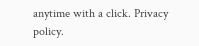anytime with a click. Privacy policy.